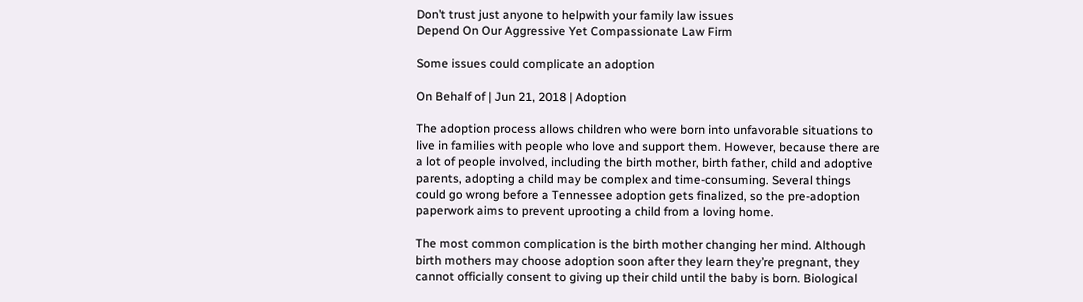Don’t trust just anyone to helpwith your family law issues
Depend On Our Aggressive Yet Compassionate Law Firm

Some issues could complicate an adoption

On Behalf of | Jun 21, 2018 | Adoption

The adoption process allows children who were born into unfavorable situations to live in families with people who love and support them. However, because there are a lot of people involved, including the birth mother, birth father, child and adoptive parents, adopting a child may be complex and time-consuming. Several things could go wrong before a Tennessee adoption gets finalized, so the pre-adoption paperwork aims to prevent uprooting a child from a loving home.

The most common complication is the birth mother changing her mind. Although birth mothers may choose adoption soon after they learn they’re pregnant, they cannot officially consent to giving up their child until the baby is born. Biological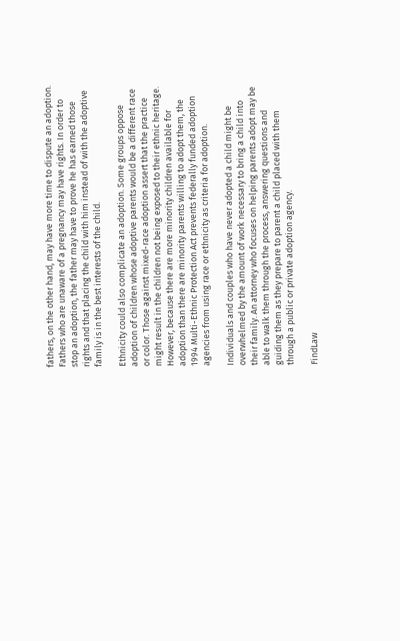fathers, on the other hand, may have more time to dispute an adoption. Fathers who are unaware of a pregnancy may have rights. In order to stop an adoption, the father may have to prove he has earned those rights and that placing the child with him instead of with the adoptive family is in the best interests of the child.

Ethnicity could also complicate an adoption. Some groups oppose adoption of children whose adoptive parents would be a different race or color. Those against mixed-race adoption assert that the practice might result in the children not being exposed to their ethnic heritage. However, because there are more minority children available for adoption than there are minority parents willing to adopt them, the 1994 Multi-Ethnic Protection Act prevents federally funded adoption agencies from using race or ethnicity as criteria for adoption.

Individuals and couples who have never adopted a child might be overwhelmed by the amount of work necessary to bring a child into their family. An attorney who focuses on helping parents adopt may be able to walk them through the process, answering questions and guiding them as they prepare to parent a child placed with them through a public or private adoption agency.

FindLaw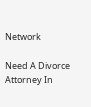Network

Need A Divorce Attorney In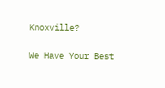Knoxville?

We Have Your Best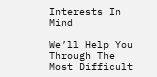Interests In Mind

We’ll Help You Through The Most Difficult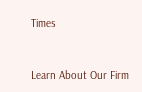Times


Learn About Our Firm